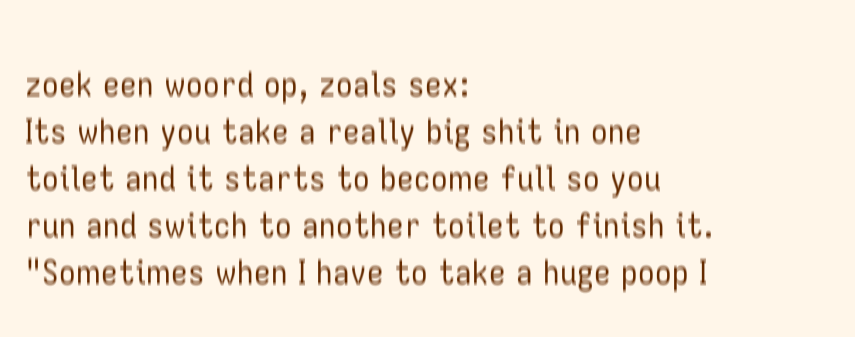zoek een woord op, zoals sex:
Its when you take a really big shit in one toilet and it starts to become full so you run and switch to another toilet to finish it.
"Sometimes when I have to take a huge poop I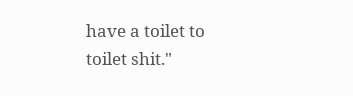have a toilet to toilet shit."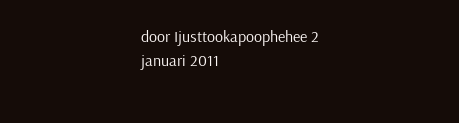door Ijusttookapoophehee 2 januari 2011